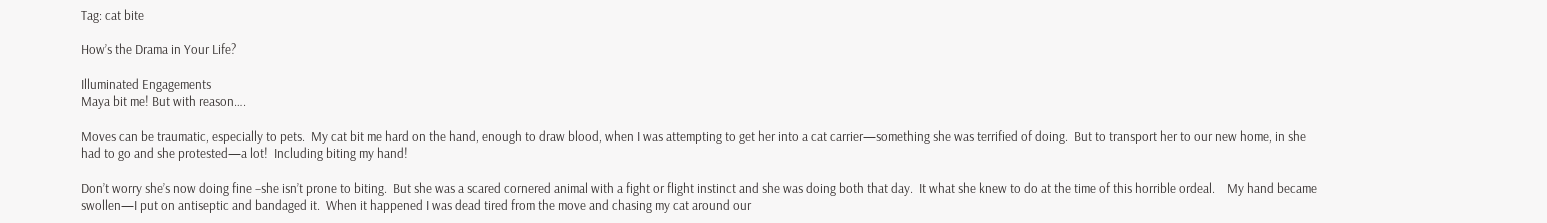Tag: cat bite

How’s the Drama in Your Life?

Illuminated Engagements
Maya bit me! But with reason….

Moves can be traumatic, especially to pets.  My cat bit me hard on the hand, enough to draw blood, when I was attempting to get her into a cat carrier—something she was terrified of doing.  But to transport her to our new home, in she had to go and she protested—a lot!  Including biting my hand!

Don’t worry she’s now doing fine –she isn’t prone to biting.  But she was a scared cornered animal with a fight or flight instinct and she was doing both that day.  It what she knew to do at the time of this horrible ordeal.    My hand became swollen—I put on antiseptic and bandaged it.  When it happened I was dead tired from the move and chasing my cat around our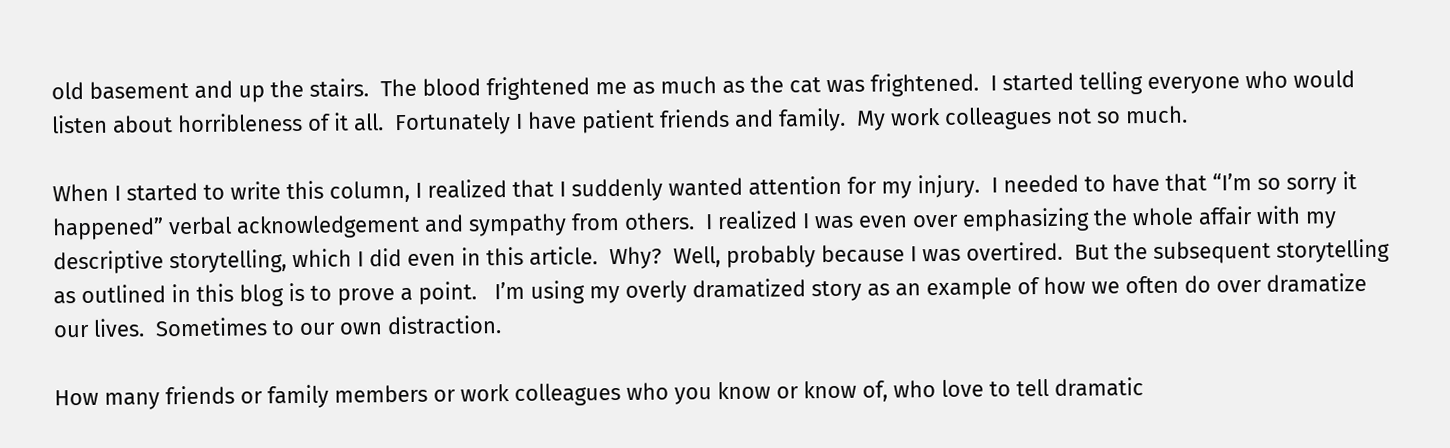old basement and up the stairs.  The blood frightened me as much as the cat was frightened.  I started telling everyone who would listen about horribleness of it all.  Fortunately I have patient friends and family.  My work colleagues not so much.

When I started to write this column, I realized that I suddenly wanted attention for my injury.  I needed to have that “I’m so sorry it happened” verbal acknowledgement and sympathy from others.  I realized I was even over emphasizing the whole affair with my descriptive storytelling, which I did even in this article.  Why?  Well, probably because I was overtired.  But the subsequent storytelling as outlined in this blog is to prove a point.   I’m using my overly dramatized story as an example of how we often do over dramatize our lives.  Sometimes to our own distraction.

How many friends or family members or work colleagues who you know or know of, who love to tell dramatic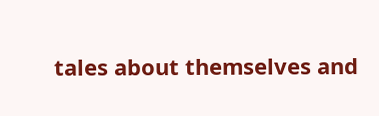tales about themselves and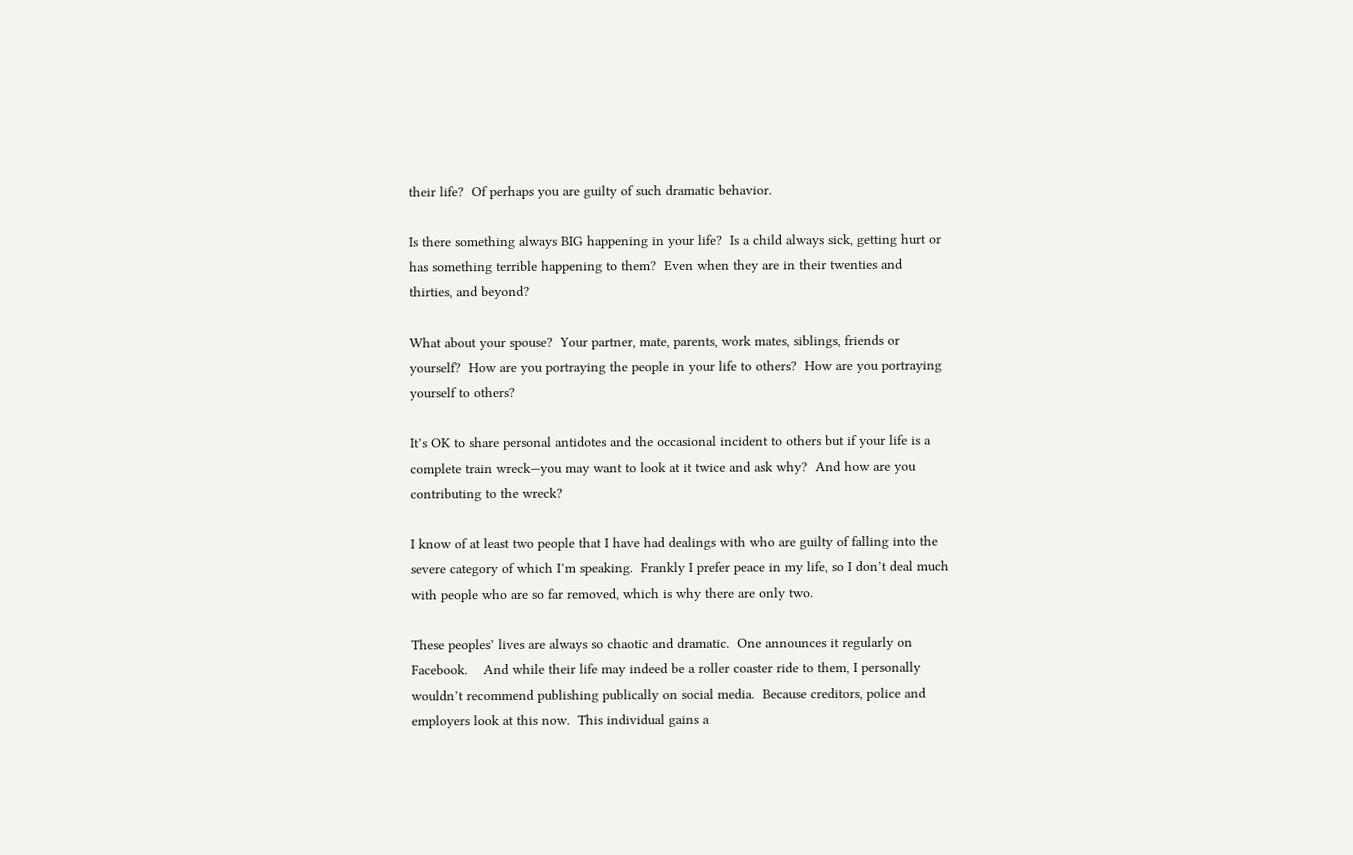their life?  Of perhaps you are guilty of such dramatic behavior.

Is there something always BIG happening in your life?  Is a child always sick, getting hurt or has something terrible happening to them?  Even when they are in their twenties and thirties, and beyond?

What about your spouse?  Your partner, mate, parents, work mates, siblings, friends or yourself?  How are you portraying the people in your life to others?  How are you portraying yourself to others?

It’s OK to share personal antidotes and the occasional incident to others but if your life is a complete train wreck—you may want to look at it twice and ask why?  And how are you contributing to the wreck?

I know of at least two people that I have had dealings with who are guilty of falling into the severe category of which I’m speaking.  Frankly I prefer peace in my life, so I don’t deal much with people who are so far removed, which is why there are only two.

These peoples’ lives are always so chaotic and dramatic.  One announces it regularly on Facebook.    And while their life may indeed be a roller coaster ride to them, I personally wouldn’t recommend publishing publically on social media.  Because creditors, police and employers look at this now.  This individual gains a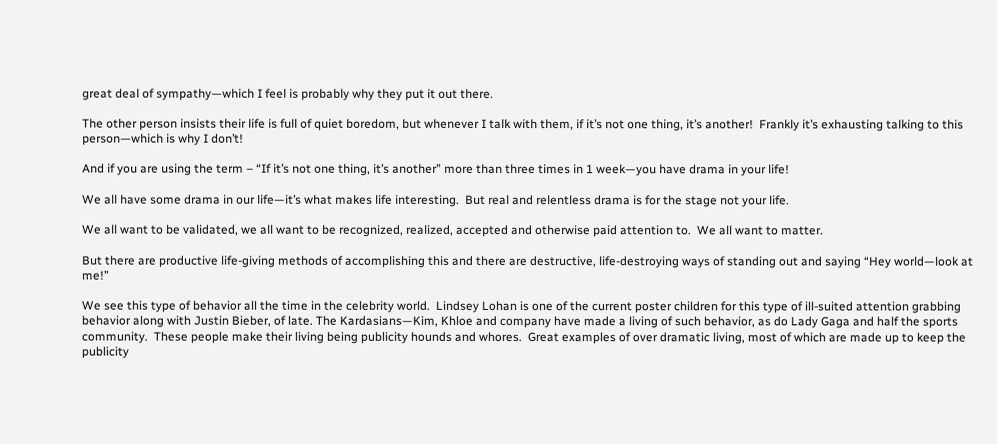great deal of sympathy—which I feel is probably why they put it out there.

The other person insists their life is full of quiet boredom, but whenever I talk with them, if it’s not one thing, it’s another!  Frankly it’s exhausting talking to this person—which is why I don’t!

And if you are using the term – “If it’s not one thing, it’s another” more than three times in 1 week—you have drama in your life!

We all have some drama in our life—it’s what makes life interesting.  But real and relentless drama is for the stage not your life.

We all want to be validated, we all want to be recognized, realized, accepted and otherwise paid attention to.  We all want to matter.

But there are productive life-giving methods of accomplishing this and there are destructive, life-destroying ways of standing out and saying “Hey world—look at me!”

We see this type of behavior all the time in the celebrity world.  Lindsey Lohan is one of the current poster children for this type of ill-suited attention grabbing behavior along with Justin Bieber, of late. The Kardasians—Kim, Khloe and company have made a living of such behavior, as do Lady Gaga and half the sports community.  These people make their living being publicity hounds and whores.  Great examples of over dramatic living, most of which are made up to keep the publicity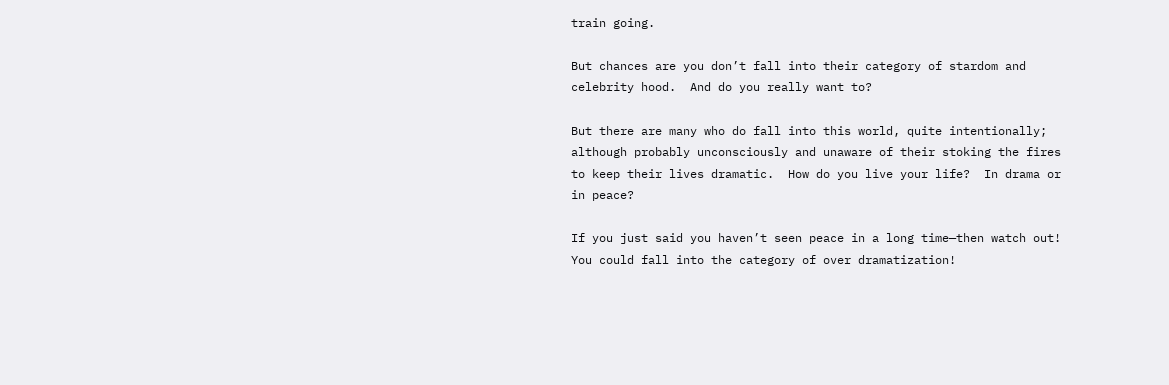train going.

But chances are you don’t fall into their category of stardom and celebrity hood.  And do you really want to?

But there are many who do fall into this world, quite intentionally; although probably unconsciously and unaware of their stoking the fires to keep their lives dramatic.  How do you live your life?  In drama or in peace?

If you just said you haven’t seen peace in a long time—then watch out!  You could fall into the category of over dramatization!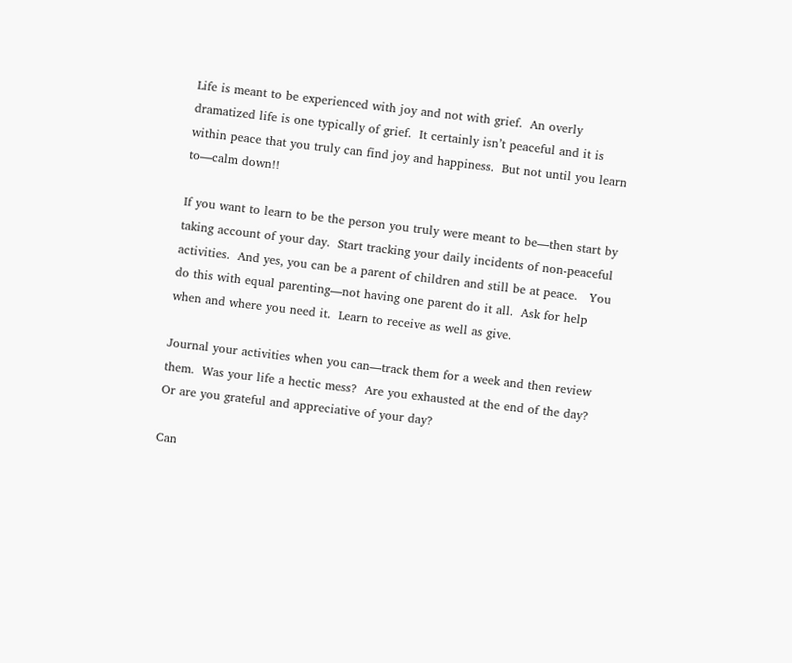Life is meant to be experienced with joy and not with grief.  An overly dramatized life is one typically of grief.  It certainly isn’t peaceful and it is within peace that you truly can find joy and happiness.  But not until you learn to—calm down!!

If you want to learn to be the person you truly were meant to be—then start by taking account of your day.  Start tracking your daily incidents of non-peaceful activities.  And yes, you can be a parent of children and still be at peace.   You do this with equal parenting—not having one parent do it all.  Ask for help when and where you need it.  Learn to receive as well as give.

Journal your activities when you can—track them for a week and then review them.  Was your life a hectic mess?  Are you exhausted at the end of the day?  Or are you grateful and appreciative of your day?

Can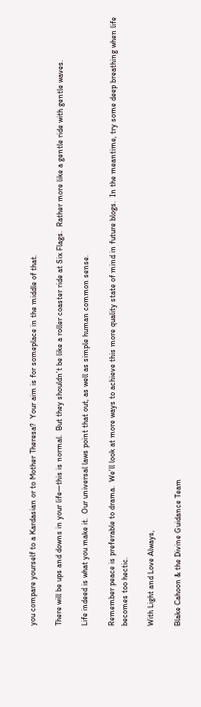you compare yourself to a Kardasian or to Mother Theresa?  Your aim is for someplace in the middle of that.

There will be ups and downs in your life—this is normal.  But they shouldn’t be like a roller coaster ride at Six Flags.  Rather more like a gentle ride with gentle waves.

Life indeed is what you make it.  Our universal laws point that out, as well as simple human common sense.

Remember peace is preferable to drama.  We’ll look at more ways to achieve this more quality state of mind in future blogs.  In the meantime, try some deep breathing when life becomes too hectic.

With Light and Love Always,

Blake Cahoon & the Divine Guidance Team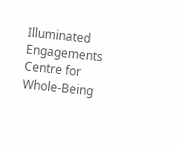Illuminated Engagements Centre for Whole-Being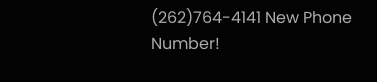(262)764-4141 New Phone Number!